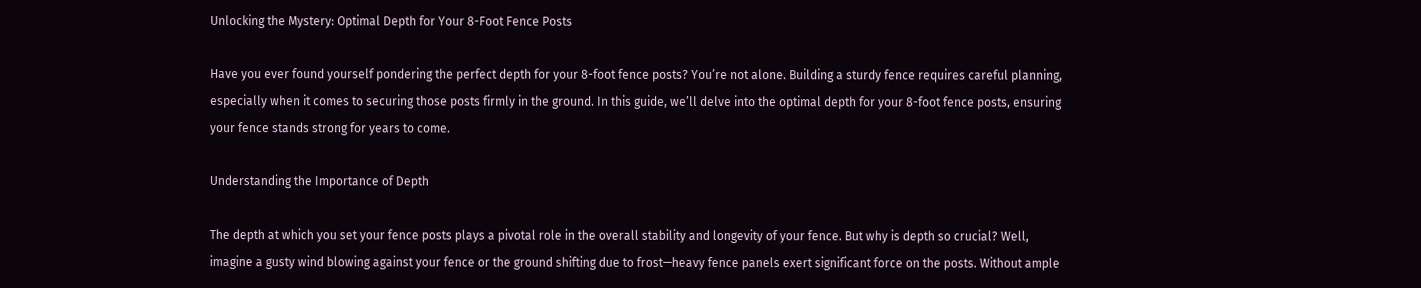Unlocking the Mystery: Optimal Depth for Your 8-Foot Fence Posts

Have you ever found yourself pondering the perfect depth for your 8-foot fence posts? You’re not alone. Building a sturdy fence requires careful planning, especially when it comes to securing those posts firmly in the ground. In this guide, we’ll delve into the optimal depth for your 8-foot fence posts, ensuring your fence stands strong for years to come.

Understanding the Importance of Depth

The depth at which you set your fence posts plays a pivotal role in the overall stability and longevity of your fence. But why is depth so crucial? Well, imagine a gusty wind blowing against your fence or the ground shifting due to frost—heavy fence panels exert significant force on the posts. Without ample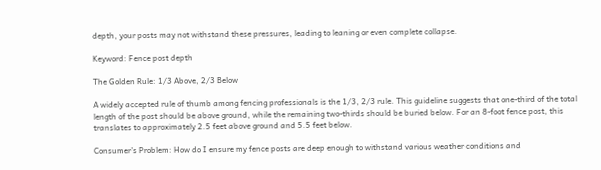depth, your posts may not withstand these pressures, leading to leaning or even complete collapse.

Keyword: Fence post depth

The Golden Rule: 1/3 Above, 2/3 Below

A widely accepted rule of thumb among fencing professionals is the 1/3, 2/3 rule. This guideline suggests that one-third of the total length of the post should be above ground, while the remaining two-thirds should be buried below. For an 8-foot fence post, this translates to approximately 2.5 feet above ground and 5.5 feet below.

Consumer’s Problem: How do I ensure my fence posts are deep enough to withstand various weather conditions and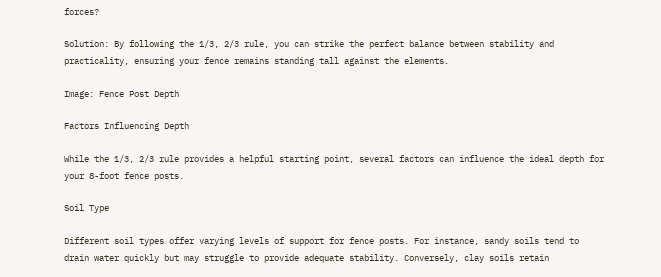forces?

Solution: By following the 1/3, 2/3 rule, you can strike the perfect balance between stability and practicality, ensuring your fence remains standing tall against the elements.

Image: Fence Post Depth

Factors Influencing Depth

While the 1/3, 2/3 rule provides a helpful starting point, several factors can influence the ideal depth for your 8-foot fence posts.

Soil Type

Different soil types offer varying levels of support for fence posts. For instance, sandy soils tend to drain water quickly but may struggle to provide adequate stability. Conversely, clay soils retain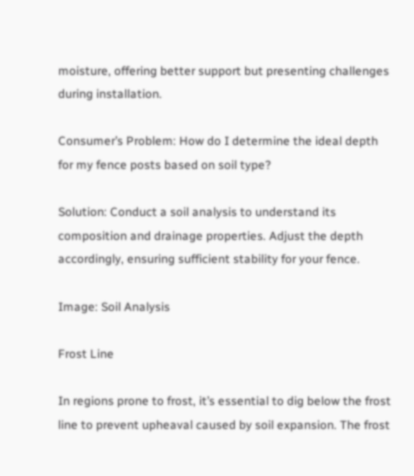moisture, offering better support but presenting challenges during installation.

Consumer’s Problem: How do I determine the ideal depth for my fence posts based on soil type?

Solution: Conduct a soil analysis to understand its composition and drainage properties. Adjust the depth accordingly, ensuring sufficient stability for your fence.

Image: Soil Analysis

Frost Line

In regions prone to frost, it’s essential to dig below the frost line to prevent upheaval caused by soil expansion. The frost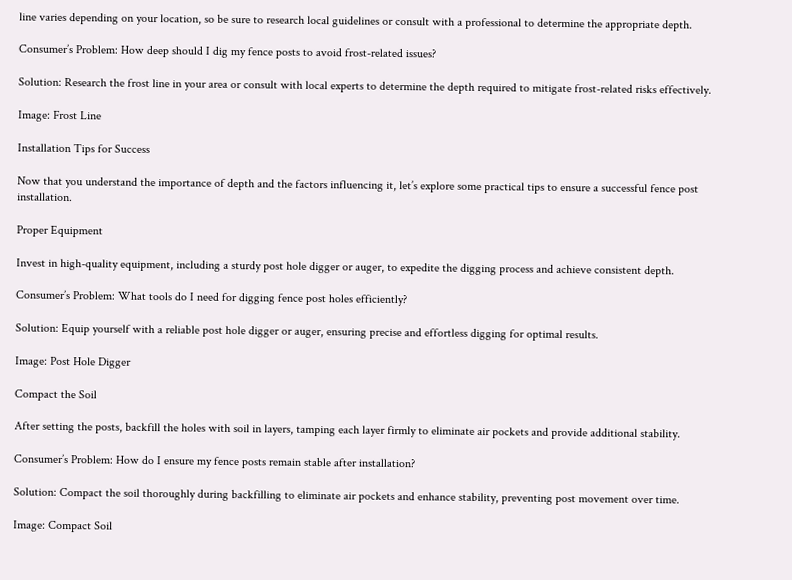line varies depending on your location, so be sure to research local guidelines or consult with a professional to determine the appropriate depth.

Consumer’s Problem: How deep should I dig my fence posts to avoid frost-related issues?

Solution: Research the frost line in your area or consult with local experts to determine the depth required to mitigate frost-related risks effectively.

Image: Frost Line

Installation Tips for Success

Now that you understand the importance of depth and the factors influencing it, let’s explore some practical tips to ensure a successful fence post installation.

Proper Equipment

Invest in high-quality equipment, including a sturdy post hole digger or auger, to expedite the digging process and achieve consistent depth.

Consumer’s Problem: What tools do I need for digging fence post holes efficiently?

Solution: Equip yourself with a reliable post hole digger or auger, ensuring precise and effortless digging for optimal results.

Image: Post Hole Digger

Compact the Soil

After setting the posts, backfill the holes with soil in layers, tamping each layer firmly to eliminate air pockets and provide additional stability.

Consumer’s Problem: How do I ensure my fence posts remain stable after installation?

Solution: Compact the soil thoroughly during backfilling to eliminate air pockets and enhance stability, preventing post movement over time.

Image: Compact Soil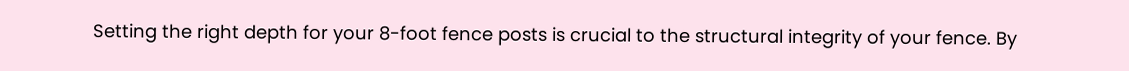Setting the right depth for your 8-foot fence posts is crucial to the structural integrity of your fence. By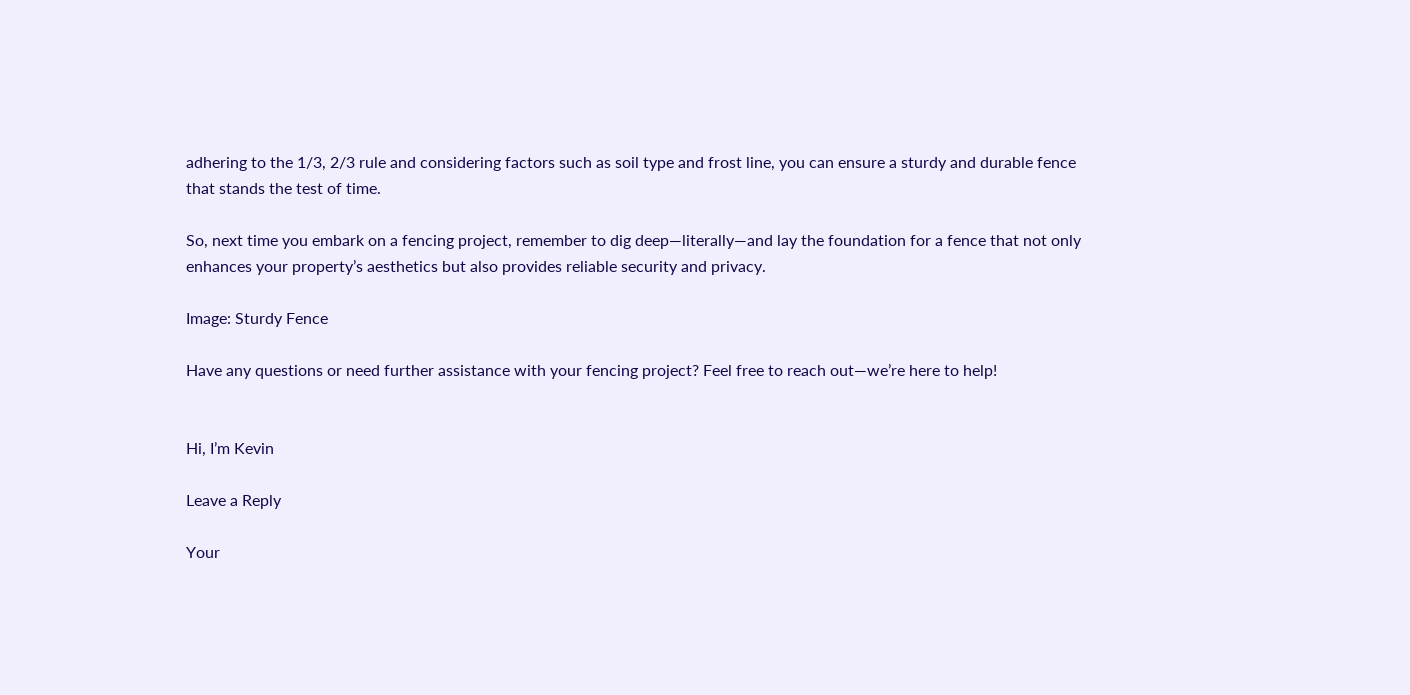adhering to the 1/3, 2/3 rule and considering factors such as soil type and frost line, you can ensure a sturdy and durable fence that stands the test of time.

So, next time you embark on a fencing project, remember to dig deep—literally—and lay the foundation for a fence that not only enhances your property’s aesthetics but also provides reliable security and privacy.

Image: Sturdy Fence

Have any questions or need further assistance with your fencing project? Feel free to reach out—we’re here to help!


Hi, I’m Kevin

Leave a Reply

Your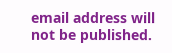email address will not be published.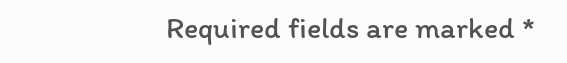Required fields are marked *